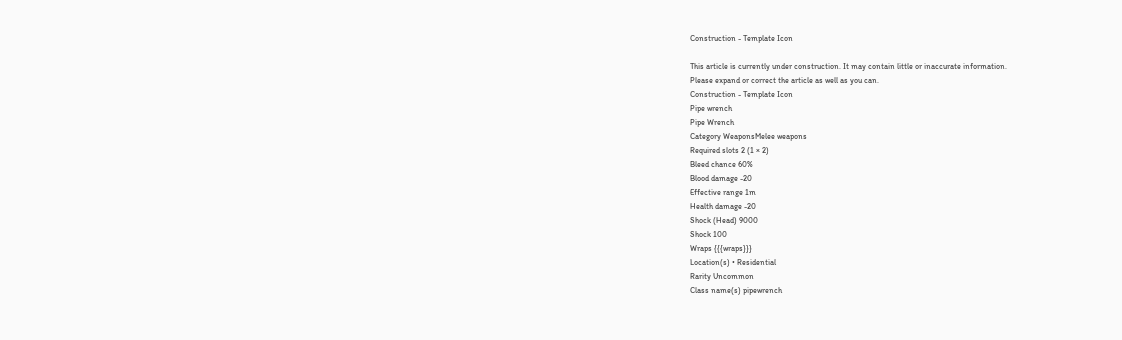Construction - Template Icon

This article is currently under construction. It may contain little or inaccurate information.
Please expand or correct the article as well as you can.
Construction - Template Icon
Pipe wrench
Pipe Wrench
Category WeaponsMelee weapons
Required slots 2 (1 × 2)
Bleed chance 60%
Blood damage -20
Effective range 1m
Health damage -20
Shock (Head) 9000
Shock 100
Wraps {{{wraps}}}
Location(s) • Residential
Rarity Uncommon
Class name(s) pipewrench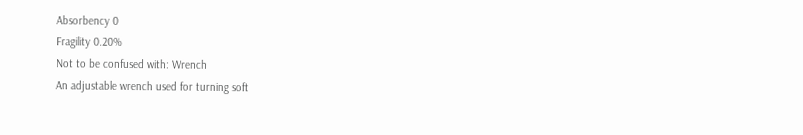Absorbency 0
Fragility 0.20%
Not to be confused with: Wrench
An adjustable wrench used for turning soft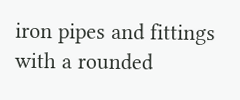iron pipes and fittings with a rounded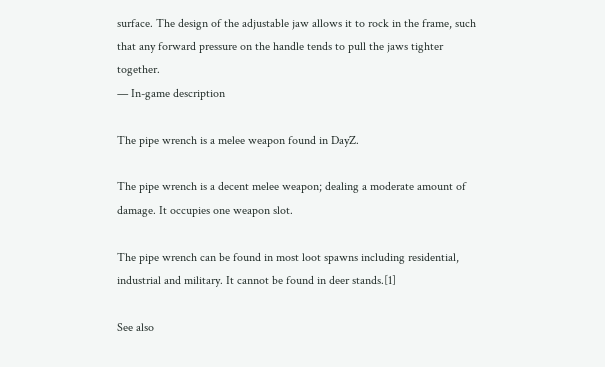surface. The design of the adjustable jaw allows it to rock in the frame, such that any forward pressure on the handle tends to pull the jaws tighter together.
— In-game description

The pipe wrench is a melee weapon found in DayZ.

The pipe wrench is a decent melee weapon; dealing a moderate amount of damage. It occupies one weapon slot.

The pipe wrench can be found in most loot spawns including residential, industrial and military. It cannot be found in deer stands.[1]

See also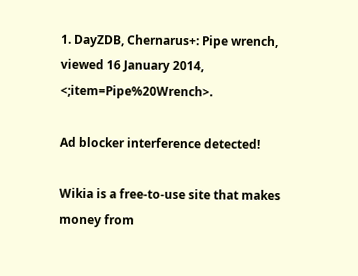1. DayZDB, Chernarus+: Pipe wrench, viewed 16 January 2014, <;item=Pipe%20Wrench>.

Ad blocker interference detected!

Wikia is a free-to-use site that makes money from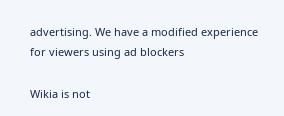advertising. We have a modified experience for viewers using ad blockers

Wikia is not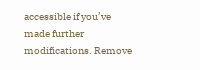accessible if you’ve made further modifications. Remove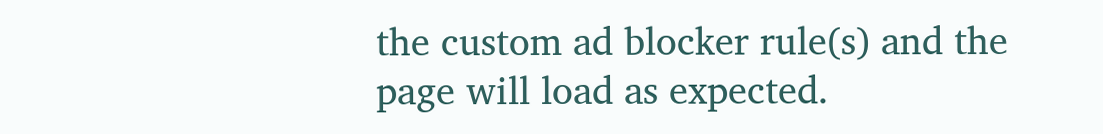the custom ad blocker rule(s) and the page will load as expected.